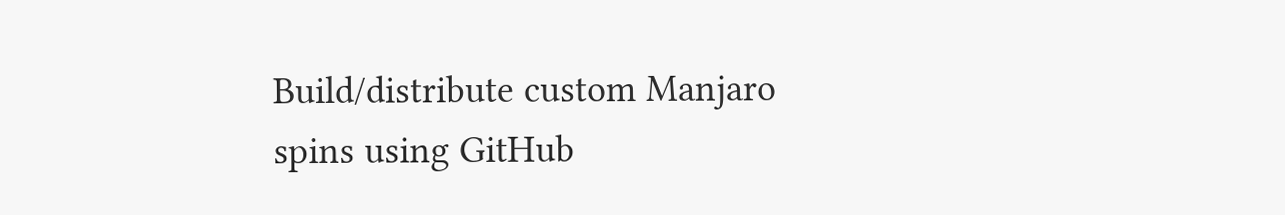Build/distribute custom Manjaro spins using GitHub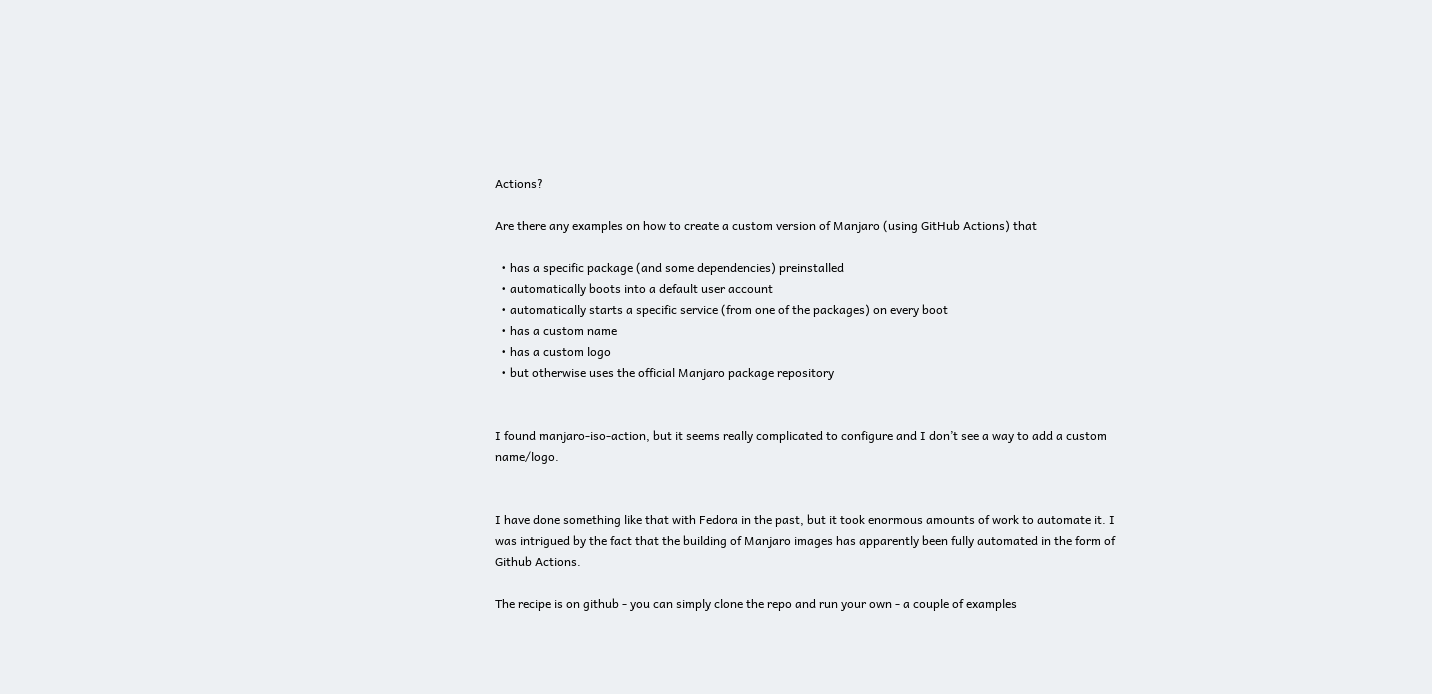Actions?

Are there any examples on how to create a custom version of Manjaro (using GitHub Actions) that

  • has a specific package (and some dependencies) preinstalled
  • automatically boots into a default user account
  • automatically starts a specific service (from one of the packages) on every boot
  • has a custom name
  • has a custom logo
  • but otherwise uses the official Manjaro package repository


I found manjaro-iso-action, but it seems really complicated to configure and I don’t see a way to add a custom name/logo.


I have done something like that with Fedora in the past, but it took enormous amounts of work to automate it. I was intrigued by the fact that the building of Manjaro images has apparently been fully automated in the form of Github Actions.

The recipe is on github - you can simply clone the repo and run your own - a couple of examples